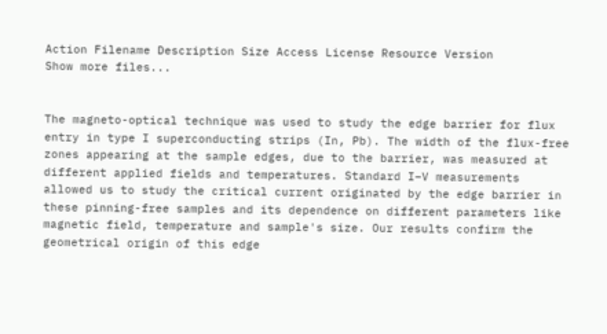Action Filename Description Size Access License Resource Version
Show more files...


The magneto-optical technique was used to study the edge barrier for flux entry in type I superconducting strips (In, Pb). The width of the flux-free zones appearing at the sample edges, due to the barrier, was measured at different applied fields and temperatures. Standard I–V measurements allowed us to study the critical current originated by the edge barrier in these pinning-free samples and its dependence on different parameters like magnetic field, temperature and sample's size. Our results confirm the geometrical origin of this edge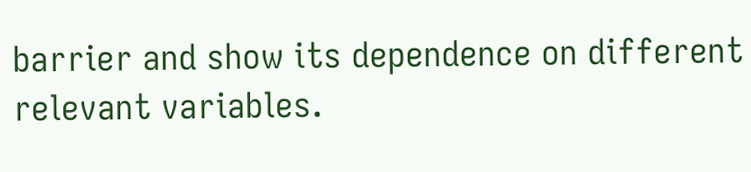barrier and show its dependence on different relevant variables.